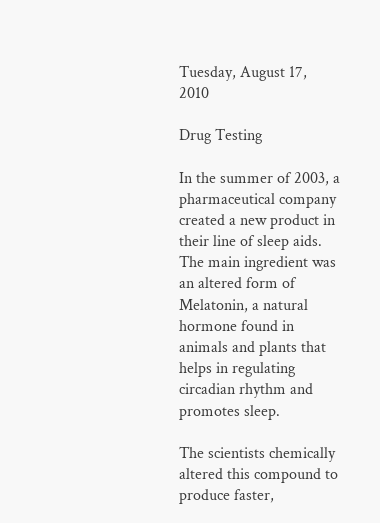Tuesday, August 17, 2010

Drug Testing

In the summer of 2003, a pharmaceutical company created a new product in their line of sleep aids. The main ingredient was an altered form of Melatonin, a natural hormone found in animals and plants that helps in regulating circadian rhythm and promotes sleep.

The scientists chemically altered this compound to produce faster,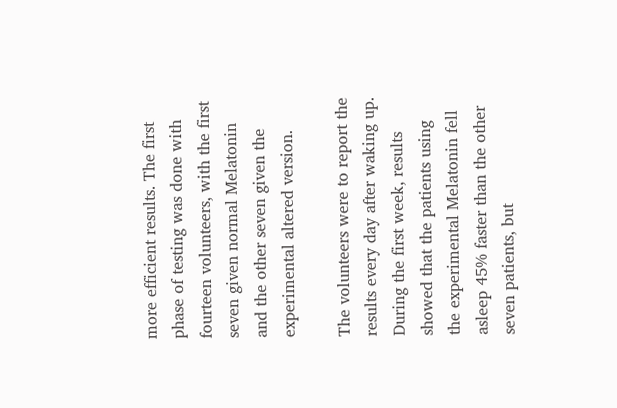more efficient results. The first phase of testing was done with fourteen volunteers, with the first seven given normal Melatonin and the other seven given the experimental altered version.

The volunteers were to report the results every day after waking up. During the first week, results showed that the patients using the experimental Melatonin fell asleep 45% faster than the other seven patients, but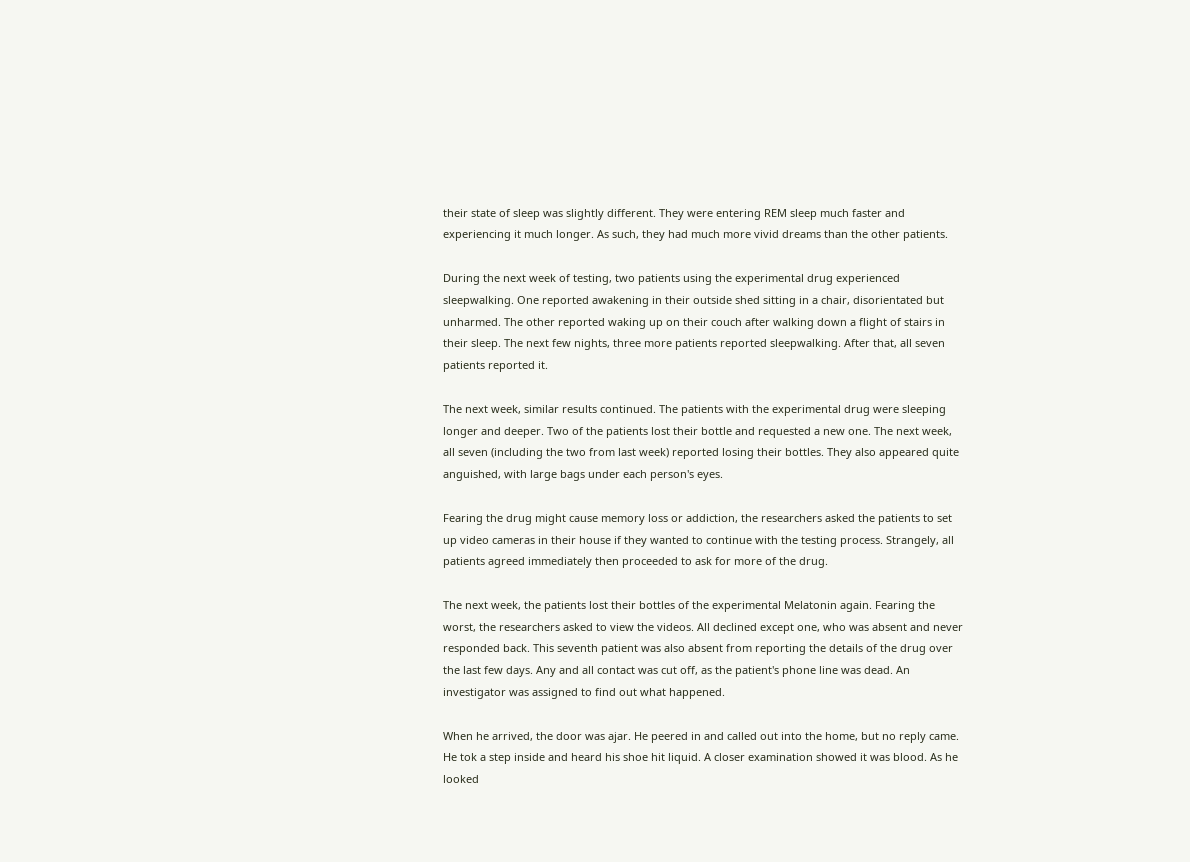their state of sleep was slightly different. They were entering REM sleep much faster and experiencing it much longer. As such, they had much more vivid dreams than the other patients.

During the next week of testing, two patients using the experimental drug experienced sleepwalking. One reported awakening in their outside shed sitting in a chair, disorientated but unharmed. The other reported waking up on their couch after walking down a flight of stairs in their sleep. The next few nights, three more patients reported sleepwalking. After that, all seven patients reported it.

The next week, similar results continued. The patients with the experimental drug were sleeping longer and deeper. Two of the patients lost their bottle and requested a new one. The next week, all seven (including the two from last week) reported losing their bottles. They also appeared quite anguished, with large bags under each person's eyes.

Fearing the drug might cause memory loss or addiction, the researchers asked the patients to set up video cameras in their house if they wanted to continue with the testing process. Strangely, all patients agreed immediately then proceeded to ask for more of the drug.

The next week, the patients lost their bottles of the experimental Melatonin again. Fearing the worst, the researchers asked to view the videos. All declined except one, who was absent and never responded back. This seventh patient was also absent from reporting the details of the drug over the last few days. Any and all contact was cut off, as the patient's phone line was dead. An investigator was assigned to find out what happened.

When he arrived, the door was ajar. He peered in and called out into the home, but no reply came. He tok a step inside and heard his shoe hit liquid. A closer examination showed it was blood. As he looked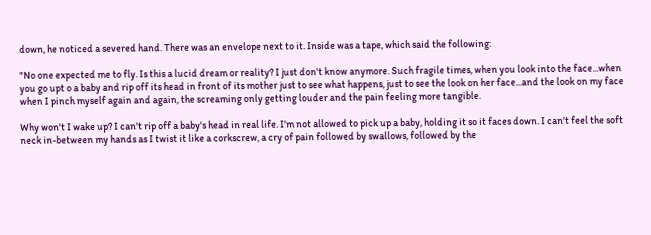down, he noticed a severed hand. There was an envelope next to it. Inside was a tape, which said the following:

"No one expected me to fly. Is this a lucid dream or reality? I just don't know anymore. Such fragile times, when you look into the face...when you go upt o a baby and rip off its head in front of its mother just to see what happens, just to see the look on her face...and the look on my face when I pinch myself again and again, the screaming only getting louder and the pain feeling more tangible.

Why won't I wake up? I can't rip off a baby's head in real life. I'm not allowed to pick up a baby, holding it so it faces down. I can't feel the soft neck in-between my hands as I twist it like a corkscrew, a cry of pain followed by swallows, followed by the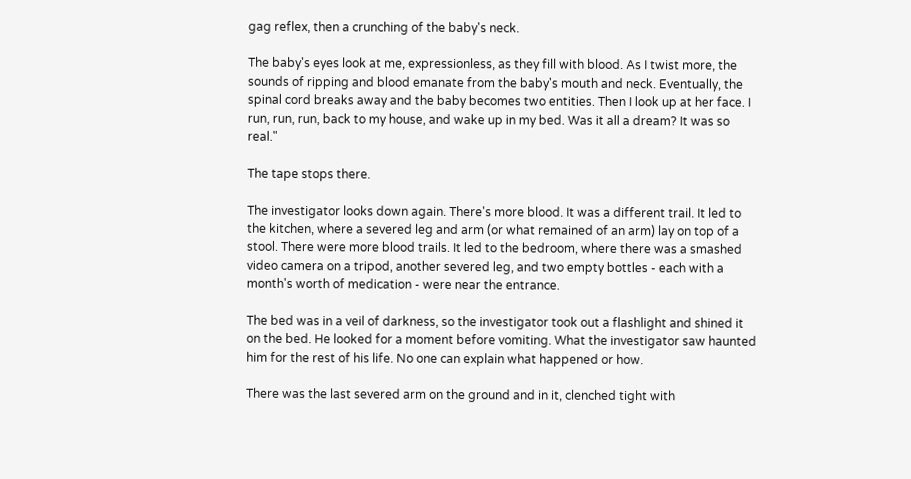gag reflex, then a crunching of the baby's neck.

The baby's eyes look at me, expressionless, as they fill with blood. As I twist more, the sounds of ripping and blood emanate from the baby's mouth and neck. Eventually, the spinal cord breaks away and the baby becomes two entities. Then I look up at her face. I run, run, run, back to my house, and wake up in my bed. Was it all a dream? It was so real."

The tape stops there.

The investigator looks down again. There's more blood. It was a different trail. It led to the kitchen, where a severed leg and arm (or what remained of an arm) lay on top of a stool. There were more blood trails. It led to the bedroom, where there was a smashed video camera on a tripod, another severed leg, and two empty bottles - each with a month's worth of medication - were near the entrance.

The bed was in a veil of darkness, so the investigator took out a flashlight and shined it on the bed. He looked for a moment before vomiting. What the investigator saw haunted him for the rest of his life. No one can explain what happened or how.

There was the last severed arm on the ground and in it, clenched tight with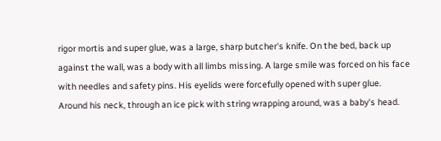rigor mortis and super glue, was a large, sharp butcher's knife. On the bed, back up against the wall, was a body with all limbs missing. A large smile was forced on his face with needles and safety pins. His eyelids were forcefully opened with super glue. Around his neck, through an ice pick with string wrapping around, was a baby's head.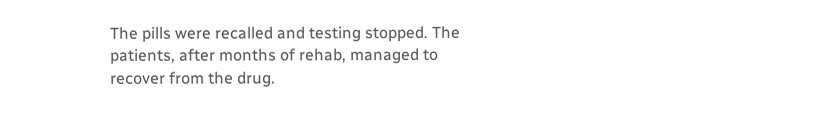The pills were recalled and testing stopped. The patients, after months of rehab, managed to recover from the drug.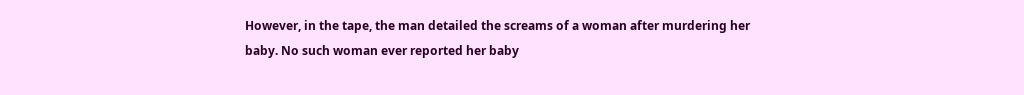However, in the tape, the man detailed the screams of a woman after murdering her baby. No such woman ever reported her baby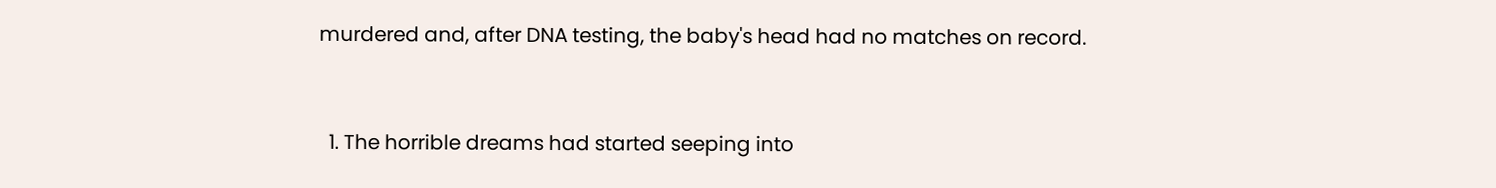murdered and, after DNA testing, the baby's head had no matches on record.


  1. The horrible dreams had started seeping into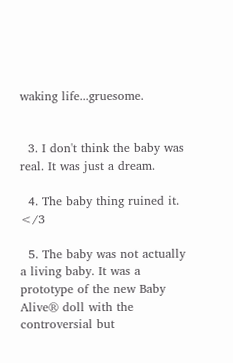waking life...gruesome.


  3. I don't think the baby was real. It was just a dream.

  4. The baby thing ruined it. </3

  5. The baby was not actually a living baby. It was a prototype of the new Baby Alive® doll with the controversial but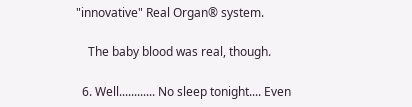"innovative" Real Organ® system.

    The baby blood was real, though.

  6. Well............ No sleep tonight.... Even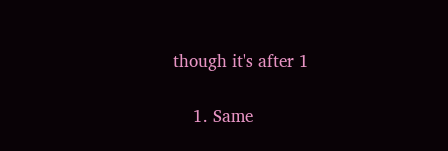though it's after 1

    1. Same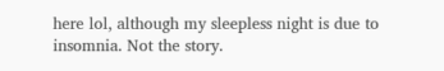here lol, although my sleepless night is due to insomnia. Not the story.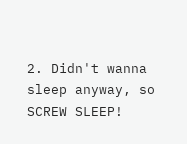2. Didn't wanna sleep anyway, so SCREW SLEEP!